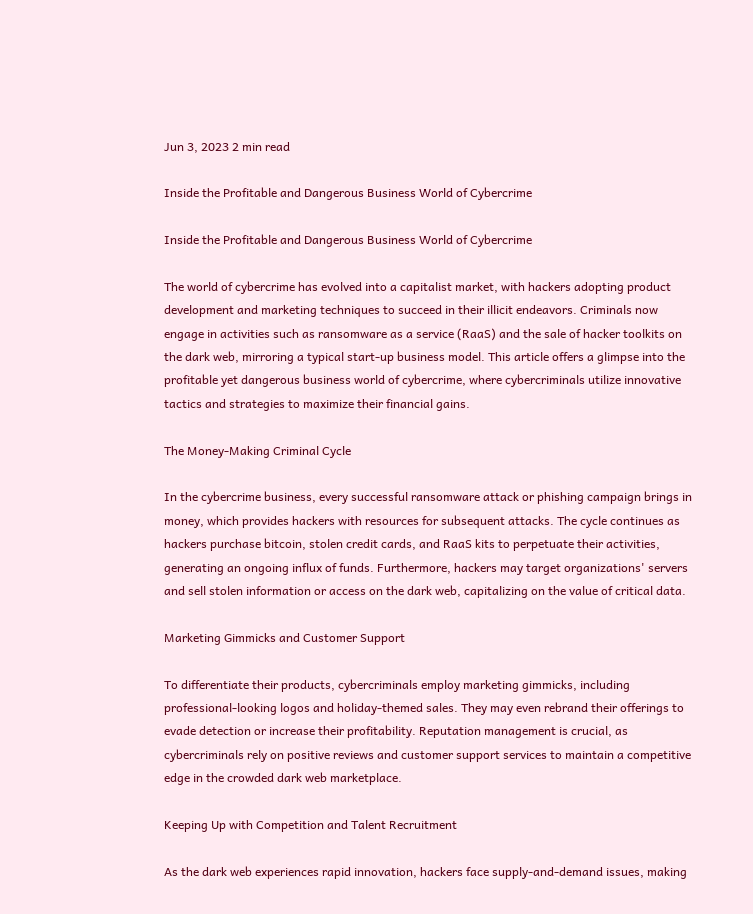Jun 3, 2023 2 min read

Inside the Profitable and Dangerous Business World of Cybercrime

Inside the Profitable and Dangerous Business World of Cybercrime

The world of cybercrime has evolved into a capitalist market, with hackers adopting product development and marketing techniques to succeed in their illicit endeavors. Criminals now engage in activities such as ransomware as a service (RaaS) and the sale of hacker toolkits on the dark web, mirroring a typical start-up business model. This article offers a glimpse into the profitable yet dangerous business world of cybercrime, where cybercriminals utilize innovative tactics and strategies to maximize their financial gains.

The Money-Making Criminal Cycle

In the cybercrime business, every successful ransomware attack or phishing campaign brings in money, which provides hackers with resources for subsequent attacks. The cycle continues as hackers purchase bitcoin, stolen credit cards, and RaaS kits to perpetuate their activities, generating an ongoing influx of funds. Furthermore, hackers may target organizations' servers and sell stolen information or access on the dark web, capitalizing on the value of critical data.

Marketing Gimmicks and Customer Support

To differentiate their products, cybercriminals employ marketing gimmicks, including professional-looking logos and holiday-themed sales. They may even rebrand their offerings to evade detection or increase their profitability. Reputation management is crucial, as cybercriminals rely on positive reviews and customer support services to maintain a competitive edge in the crowded dark web marketplace.

Keeping Up with Competition and Talent Recruitment

As the dark web experiences rapid innovation, hackers face supply-and-demand issues, making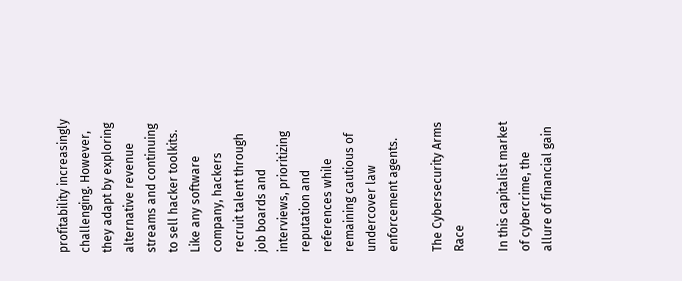profitability increasingly challenging. However, they adapt by exploring alternative revenue streams and continuing to sell hacker toolkits. Like any software company, hackers recruit talent through job boards and interviews, prioritizing reputation and references while remaining cautious of undercover law enforcement agents.

The Cybersecurity Arms Race

In this capitalist market of cybercrime, the allure of financial gain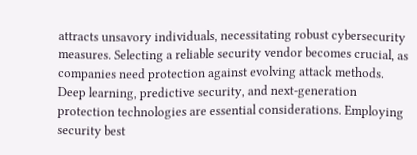attracts unsavory individuals, necessitating robust cybersecurity measures. Selecting a reliable security vendor becomes crucial, as companies need protection against evolving attack methods. Deep learning, predictive security, and next-generation protection technologies are essential considerations. Employing security best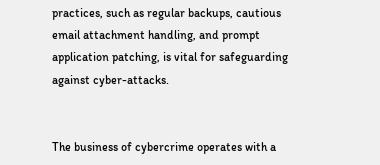practices, such as regular backups, cautious email attachment handling, and prompt application patching, is vital for safeguarding against cyber-attacks.


The business of cybercrime operates with a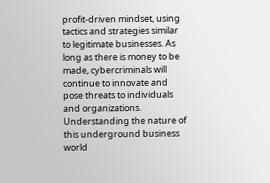profit-driven mindset, using tactics and strategies similar to legitimate businesses. As long as there is money to be made, cybercriminals will continue to innovate and pose threats to individuals and organizations. Understanding the nature of this underground business world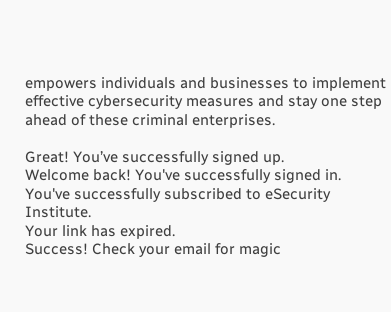empowers individuals and businesses to implement effective cybersecurity measures and stay one step ahead of these criminal enterprises.

Great! You’ve successfully signed up.
Welcome back! You've successfully signed in.
You've successfully subscribed to eSecurity Institute.
Your link has expired.
Success! Check your email for magic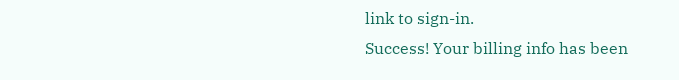link to sign-in.
Success! Your billing info has been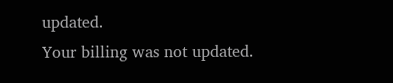updated.
Your billing was not updated.